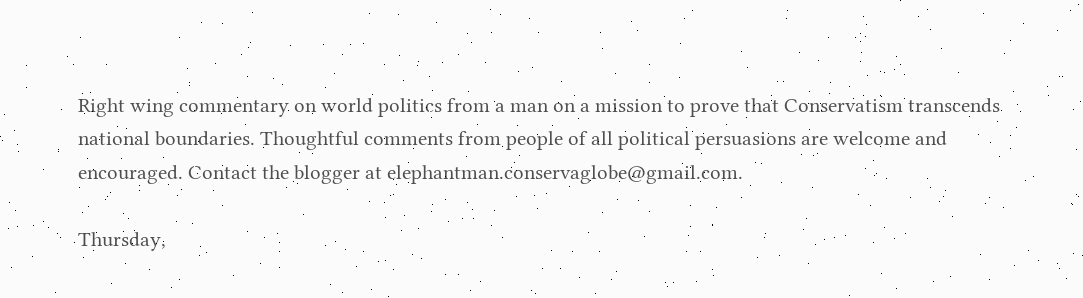Right wing commentary on world politics from a man on a mission to prove that Conservatism transcends national boundaries. Thoughtful comments from people of all political persuasions are welcome and encouraged. Contact the blogger at elephantman.conservaglobe@gmail.com.

Thursday,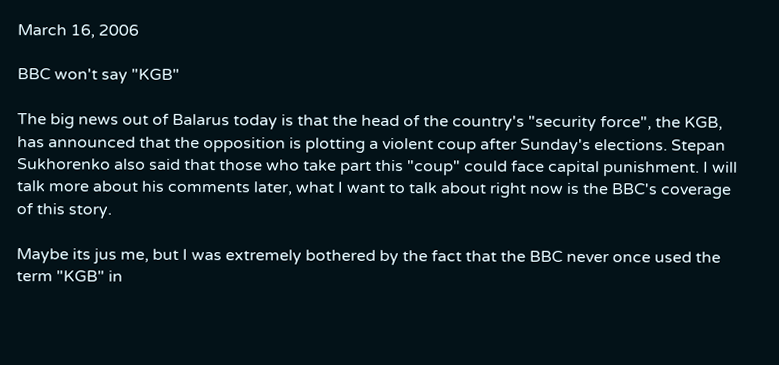March 16, 2006

BBC won't say "KGB"

The big news out of Balarus today is that the head of the country's "security force", the KGB, has announced that the opposition is plotting a violent coup after Sunday's elections. Stepan Sukhorenko also said that those who take part this "coup" could face capital punishment. I will talk more about his comments later, what I want to talk about right now is the BBC's coverage of this story.

Maybe its jus me, but I was extremely bothered by the fact that the BBC never once used the term "KGB" in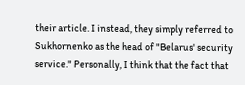their article. I instead, they simply referred to Sukhornenko as the head of "Belarus' security service." Personally, I think that the fact that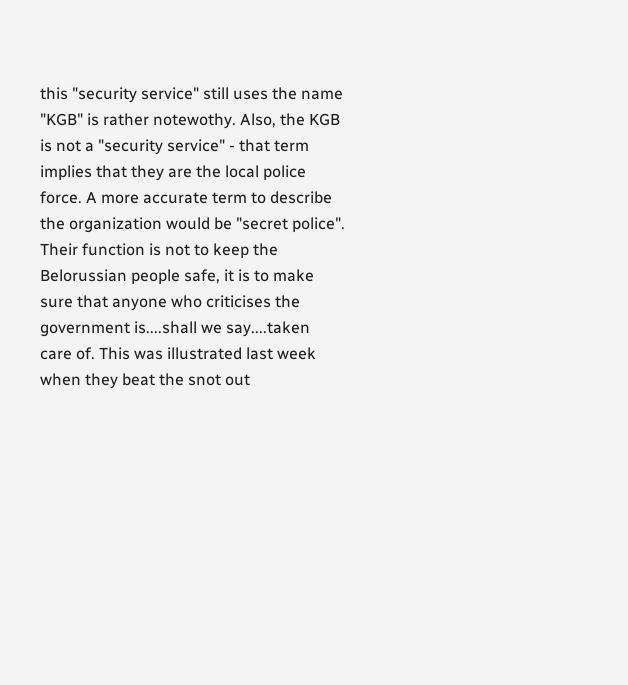this "security service" still uses the name "KGB" is rather notewothy. Also, the KGB is not a "security service" - that term implies that they are the local police force. A more accurate term to describe the organization would be "secret police". Their function is not to keep the Belorussian people safe, it is to make sure that anyone who criticises the government is....shall we say....taken care of. This was illustrated last week when they beat the snot out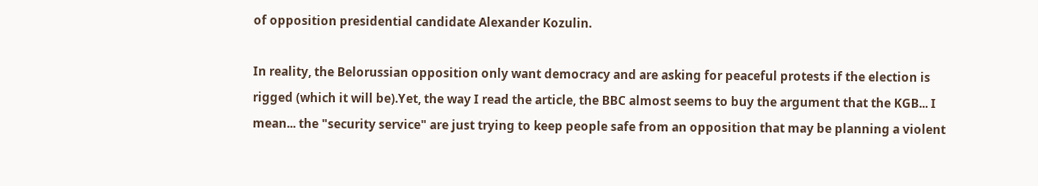of opposition presidential candidate Alexander Kozulin.

In reality, the Belorussian opposition only want democracy and are asking for peaceful protests if the election is rigged (which it will be).Yet, the way I read the article, the BBC almost seems to buy the argument that the KGB... I mean... the "security service" are just trying to keep people safe from an opposition that may be planning a violent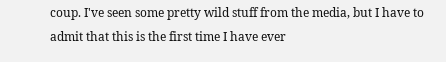coup. I've seen some pretty wild stuff from the media, but I have to admit that this is the first time I have ever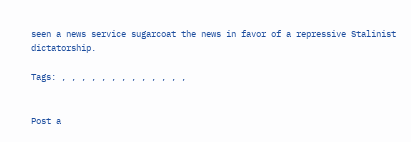seen a news service sugarcoat the news in favor of a repressive Stalinist dictatorship.

Tags: , , , , , , , , , , , , ,


Post a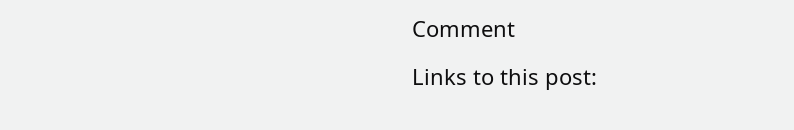Comment

Links to this post: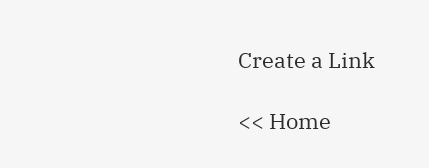Create a Link

<< Home